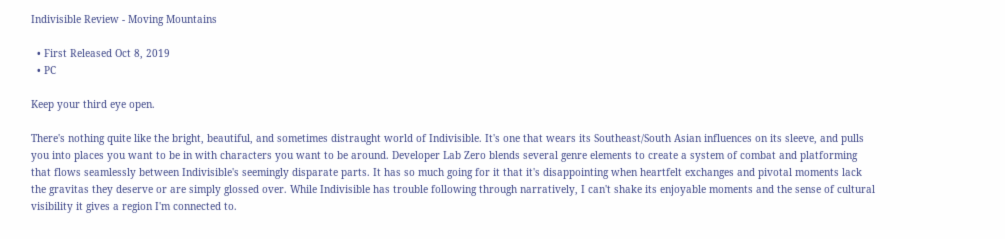Indivisible Review - Moving Mountains

  • First Released Oct 8, 2019
  • PC

Keep your third eye open.

There's nothing quite like the bright, beautiful, and sometimes distraught world of Indivisible. It's one that wears its Southeast/South Asian influences on its sleeve, and pulls you into places you want to be in with characters you want to be around. Developer Lab Zero blends several genre elements to create a system of combat and platforming that flows seamlessly between Indivisible's seemingly disparate parts. It has so much going for it that it's disappointing when heartfelt exchanges and pivotal moments lack the gravitas they deserve or are simply glossed over. While Indivisible has trouble following through narratively, I can't shake its enjoyable moments and the sense of cultural visibility it gives a region I'm connected to.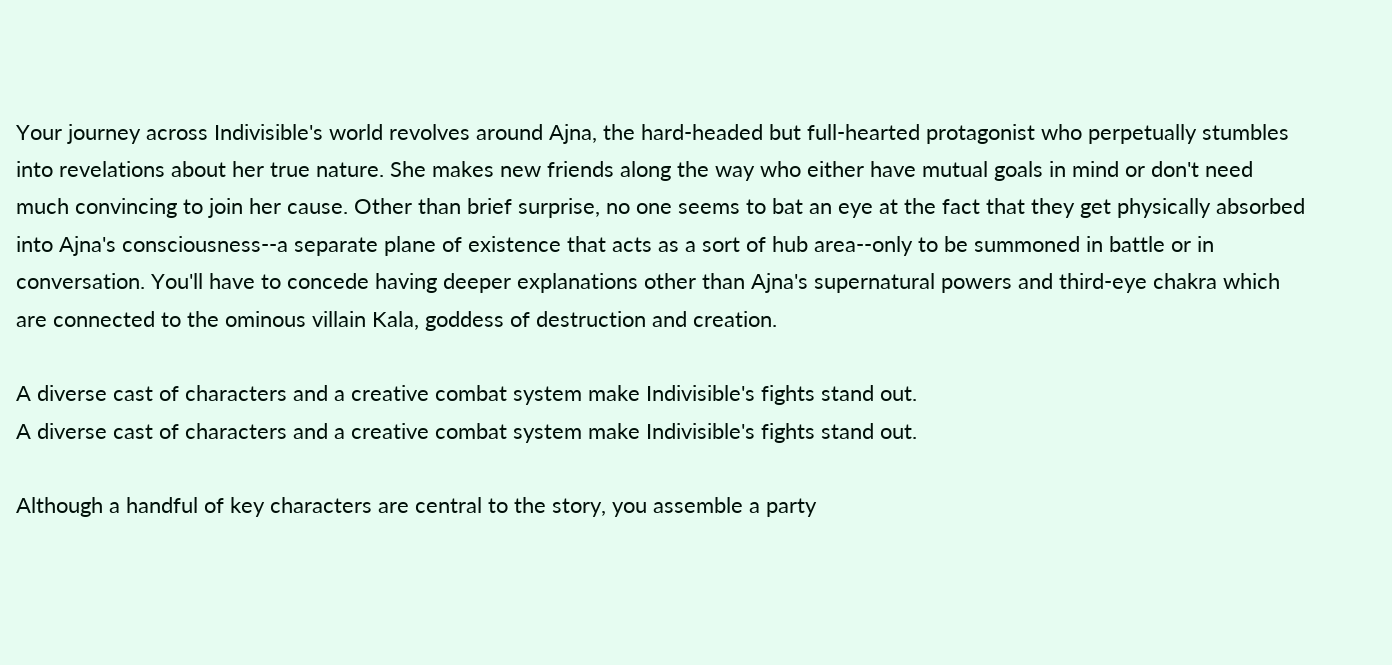Your journey across Indivisible's world revolves around Ajna, the hard-headed but full-hearted protagonist who perpetually stumbles into revelations about her true nature. She makes new friends along the way who either have mutual goals in mind or don't need much convincing to join her cause. Other than brief surprise, no one seems to bat an eye at the fact that they get physically absorbed into Ajna's consciousness--a separate plane of existence that acts as a sort of hub area--only to be summoned in battle or in conversation. You'll have to concede having deeper explanations other than Ajna's supernatural powers and third-eye chakra which are connected to the ominous villain Kala, goddess of destruction and creation.

A diverse cast of characters and a creative combat system make Indivisible's fights stand out.
A diverse cast of characters and a creative combat system make Indivisible's fights stand out.

Although a handful of key characters are central to the story, you assemble a party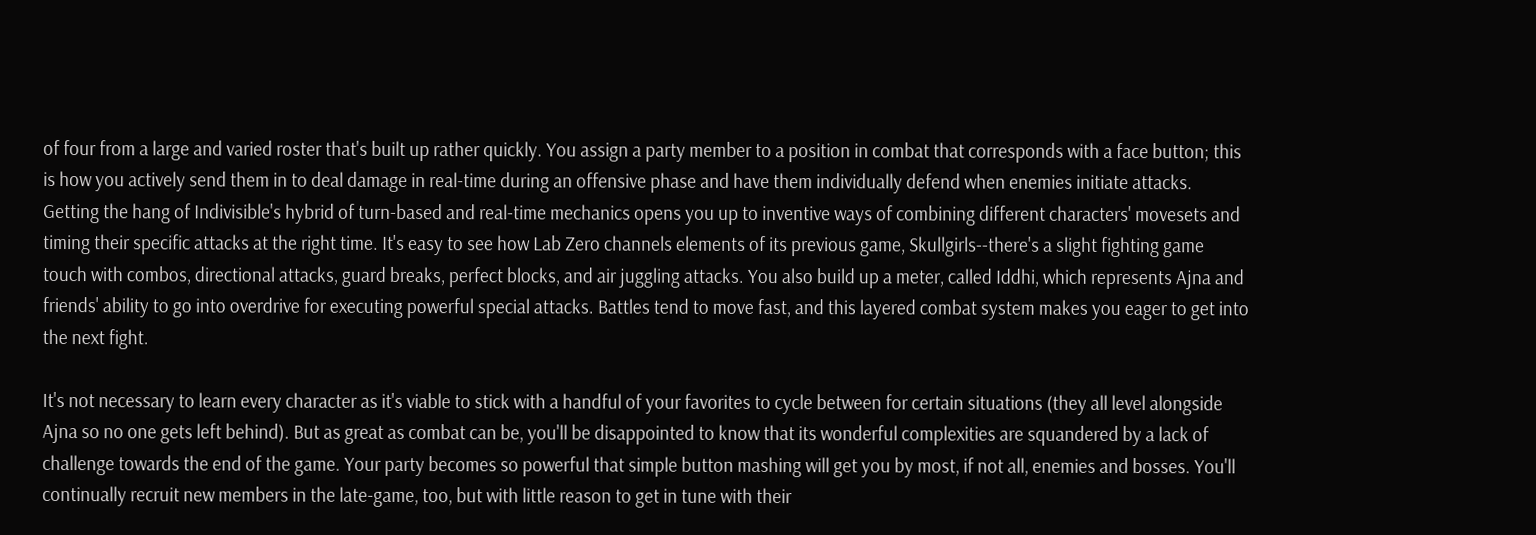of four from a large and varied roster that's built up rather quickly. You assign a party member to a position in combat that corresponds with a face button; this is how you actively send them in to deal damage in real-time during an offensive phase and have them individually defend when enemies initiate attacks. Getting the hang of Indivisible's hybrid of turn-based and real-time mechanics opens you up to inventive ways of combining different characters' movesets and timing their specific attacks at the right time. It's easy to see how Lab Zero channels elements of its previous game, Skullgirls--there's a slight fighting game touch with combos, directional attacks, guard breaks, perfect blocks, and air juggling attacks. You also build up a meter, called Iddhi, which represents Ajna and friends' ability to go into overdrive for executing powerful special attacks. Battles tend to move fast, and this layered combat system makes you eager to get into the next fight.

It's not necessary to learn every character as it's viable to stick with a handful of your favorites to cycle between for certain situations (they all level alongside Ajna so no one gets left behind). But as great as combat can be, you'll be disappointed to know that its wonderful complexities are squandered by a lack of challenge towards the end of the game. Your party becomes so powerful that simple button mashing will get you by most, if not all, enemies and bosses. You'll continually recruit new members in the late-game, too, but with little reason to get in tune with their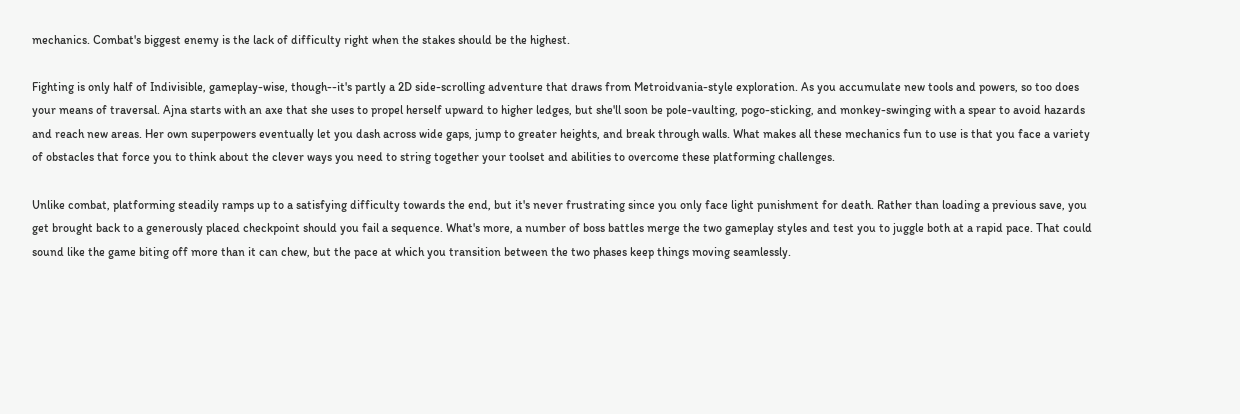mechanics. Combat's biggest enemy is the lack of difficulty right when the stakes should be the highest.

Fighting is only half of Indivisible, gameplay-wise, though--it's partly a 2D side-scrolling adventure that draws from Metroidvania-style exploration. As you accumulate new tools and powers, so too does your means of traversal. Ajna starts with an axe that she uses to propel herself upward to higher ledges, but she'll soon be pole-vaulting, pogo-sticking, and monkey-swinging with a spear to avoid hazards and reach new areas. Her own superpowers eventually let you dash across wide gaps, jump to greater heights, and break through walls. What makes all these mechanics fun to use is that you face a variety of obstacles that force you to think about the clever ways you need to string together your toolset and abilities to overcome these platforming challenges.

Unlike combat, platforming steadily ramps up to a satisfying difficulty towards the end, but it's never frustrating since you only face light punishment for death. Rather than loading a previous save, you get brought back to a generously placed checkpoint should you fail a sequence. What's more, a number of boss battles merge the two gameplay styles and test you to juggle both at a rapid pace. That could sound like the game biting off more than it can chew, but the pace at which you transition between the two phases keep things moving seamlessly.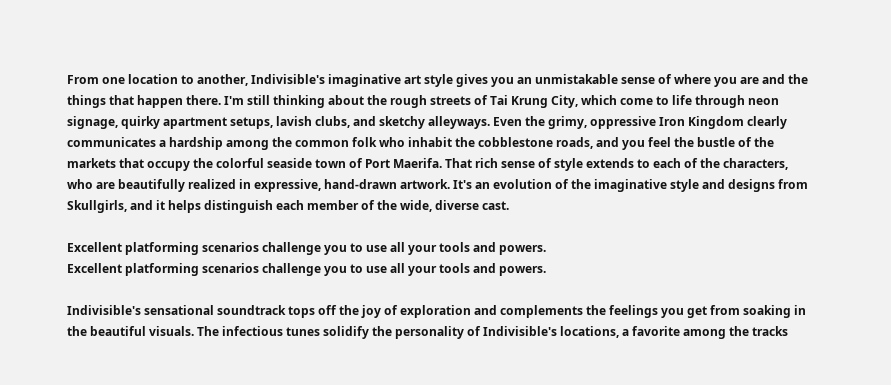From one location to another, Indivisible's imaginative art style gives you an unmistakable sense of where you are and the things that happen there. I'm still thinking about the rough streets of Tai Krung City, which come to life through neon signage, quirky apartment setups, lavish clubs, and sketchy alleyways. Even the grimy, oppressive Iron Kingdom clearly communicates a hardship among the common folk who inhabit the cobblestone roads, and you feel the bustle of the markets that occupy the colorful seaside town of Port Maerifa. That rich sense of style extends to each of the characters, who are beautifully realized in expressive, hand-drawn artwork. It's an evolution of the imaginative style and designs from Skullgirls, and it helps distinguish each member of the wide, diverse cast.

Excellent platforming scenarios challenge you to use all your tools and powers.
Excellent platforming scenarios challenge you to use all your tools and powers.

Indivisible's sensational soundtrack tops off the joy of exploration and complements the feelings you get from soaking in the beautiful visuals. The infectious tunes solidify the personality of Indivisible's locations, a favorite among the tracks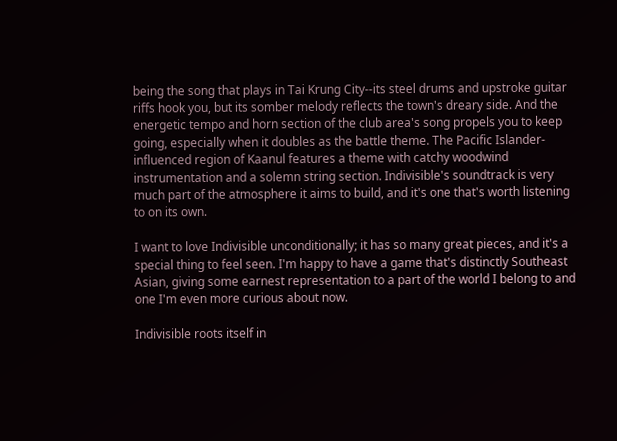being the song that plays in Tai Krung City--its steel drums and upstroke guitar riffs hook you, but its somber melody reflects the town's dreary side. And the energetic tempo and horn section of the club area's song propels you to keep going, especially when it doubles as the battle theme. The Pacific Islander-influenced region of Kaanul features a theme with catchy woodwind instrumentation and a solemn string section. Indivisible's soundtrack is very much part of the atmosphere it aims to build, and it's one that's worth listening to on its own.

I want to love Indivisible unconditionally; it has so many great pieces, and it's a special thing to feel seen. I'm happy to have a game that's distinctly Southeast Asian, giving some earnest representation to a part of the world I belong to and one I'm even more curious about now.

Indivisible roots itself in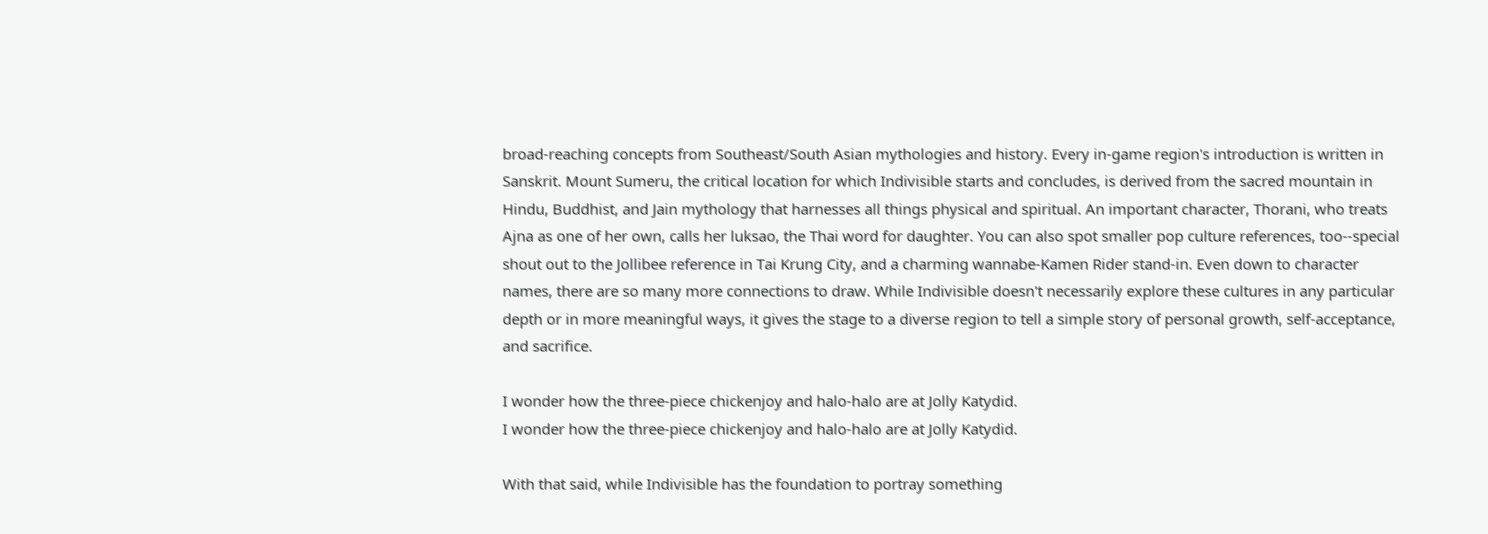broad-reaching concepts from Southeast/South Asian mythologies and history. Every in-game region's introduction is written in Sanskrit. Mount Sumeru, the critical location for which Indivisible starts and concludes, is derived from the sacred mountain in Hindu, Buddhist, and Jain mythology that harnesses all things physical and spiritual. An important character, Thorani, who treats Ajna as one of her own, calls her luksao, the Thai word for daughter. You can also spot smaller pop culture references, too--special shout out to the Jollibee reference in Tai Krung City, and a charming wannabe-Kamen Rider stand-in. Even down to character names, there are so many more connections to draw. While Indivisible doesn't necessarily explore these cultures in any particular depth or in more meaningful ways, it gives the stage to a diverse region to tell a simple story of personal growth, self-acceptance, and sacrifice.

I wonder how the three-piece chickenjoy and halo-halo are at Jolly Katydid.
I wonder how the three-piece chickenjoy and halo-halo are at Jolly Katydid.

With that said, while Indivisible has the foundation to portray something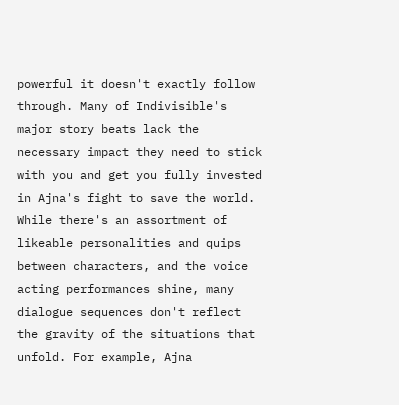powerful it doesn't exactly follow through. Many of Indivisible's major story beats lack the necessary impact they need to stick with you and get you fully invested in Ajna's fight to save the world. While there's an assortment of likeable personalities and quips between characters, and the voice acting performances shine, many dialogue sequences don't reflect the gravity of the situations that unfold. For example, Ajna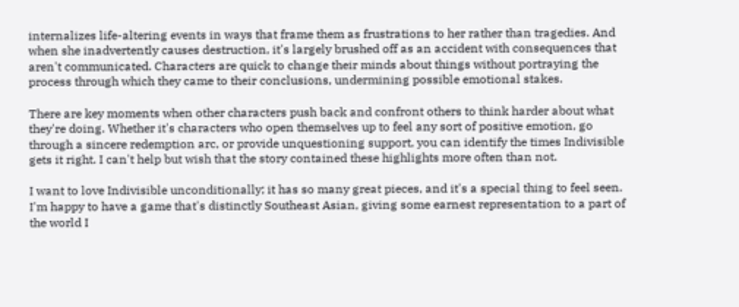internalizes life-altering events in ways that frame them as frustrations to her rather than tragedies. And when she inadvertently causes destruction, it's largely brushed off as an accident with consequences that aren't communicated. Characters are quick to change their minds about things without portraying the process through which they came to their conclusions, undermining possible emotional stakes.

There are key moments when other characters push back and confront others to think harder about what they're doing. Whether it's characters who open themselves up to feel any sort of positive emotion, go through a sincere redemption arc, or provide unquestioning support, you can identify the times Indivisible gets it right. I can't help but wish that the story contained these highlights more often than not.

I want to love Indivisible unconditionally; it has so many great pieces, and it's a special thing to feel seen. I'm happy to have a game that's distinctly Southeast Asian, giving some earnest representation to a part of the world I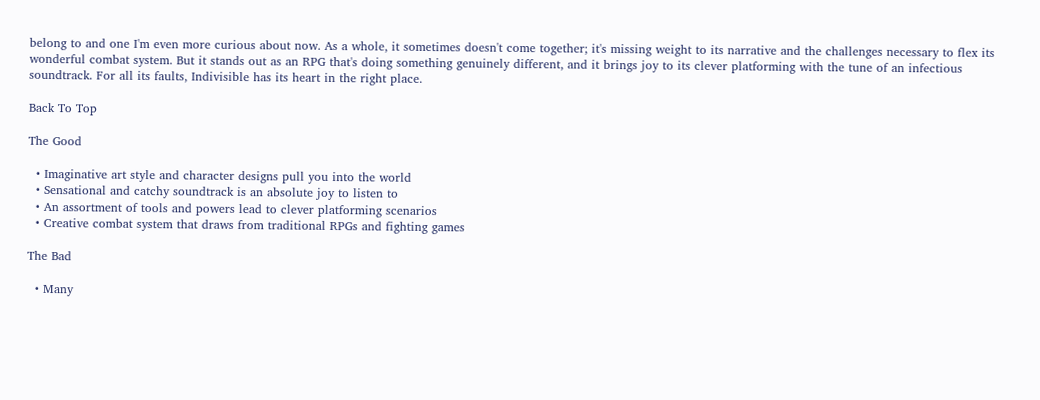belong to and one I'm even more curious about now. As a whole, it sometimes doesn't come together; it's missing weight to its narrative and the challenges necessary to flex its wonderful combat system. But it stands out as an RPG that's doing something genuinely different, and it brings joy to its clever platforming with the tune of an infectious soundtrack. For all its faults, Indivisible has its heart in the right place.

Back To Top

The Good

  • Imaginative art style and character designs pull you into the world
  • Sensational and catchy soundtrack is an absolute joy to listen to
  • An assortment of tools and powers lead to clever platforming scenarios
  • Creative combat system that draws from traditional RPGs and fighting games

The Bad

  • Many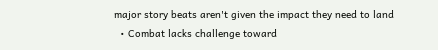major story beats aren't given the impact they need to land
  • Combat lacks challenge toward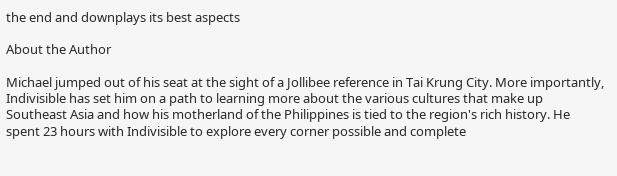the end and downplays its best aspects

About the Author

Michael jumped out of his seat at the sight of a Jollibee reference in Tai Krung City. More importantly, Indivisible has set him on a path to learning more about the various cultures that make up Southeast Asia and how his motherland of the Philippines is tied to the region's rich history. He spent 23 hours with Indivisible to explore every corner possible and complete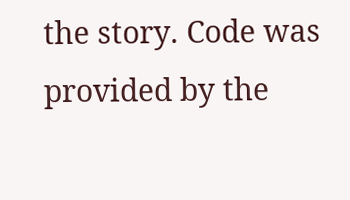the story. Code was provided by the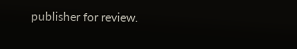publisher for review.